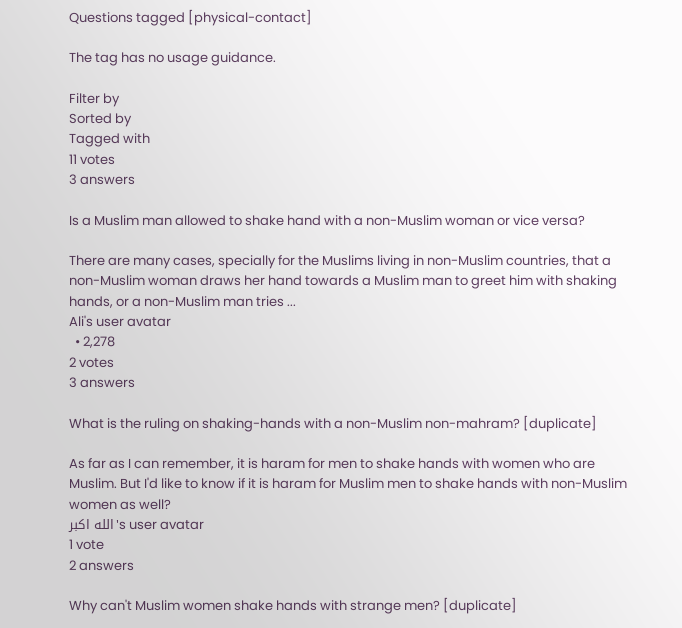Questions tagged [physical-contact]

The tag has no usage guidance.

Filter by
Sorted by
Tagged with
11 votes
3 answers

Is a Muslim man allowed to shake hand with a non-Muslim woman or vice versa?

There are many cases, specially for the Muslims living in non-Muslim countries, that a non-Muslim woman draws her hand towards a Muslim man to greet him with shaking hands, or a non-Muslim man tries ...
Ali's user avatar
  • 2,278
2 votes
3 answers

What is the ruling on shaking-hands with a non-Muslim non-mahram? [duplicate]

As far as I can remember, it is haram for men to shake hands with women who are Muslim. But I'd like to know if it is haram for Muslim men to shake hands with non-Muslim women as well?
الله اکبر's user avatar
1 vote
2 answers

Why can't Muslim women shake hands with strange men? [duplicate]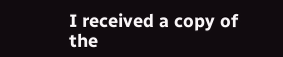I received a copy of the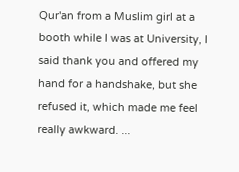Qur'an from a Muslim girl at a booth while I was at University, I said thank you and offered my hand for a handshake, but she refused it, which made me feel really awkward. ...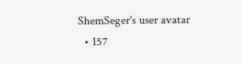ShemSeger's user avatar
  • 157